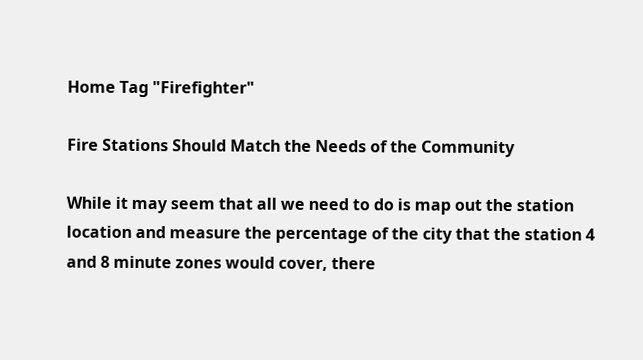Home Tag "Firefighter"

Fire Stations Should Match the Needs of the Community

While it may seem that all we need to do is map out the station location and measure the percentage of the city that the station 4 and 8 minute zones would cover, there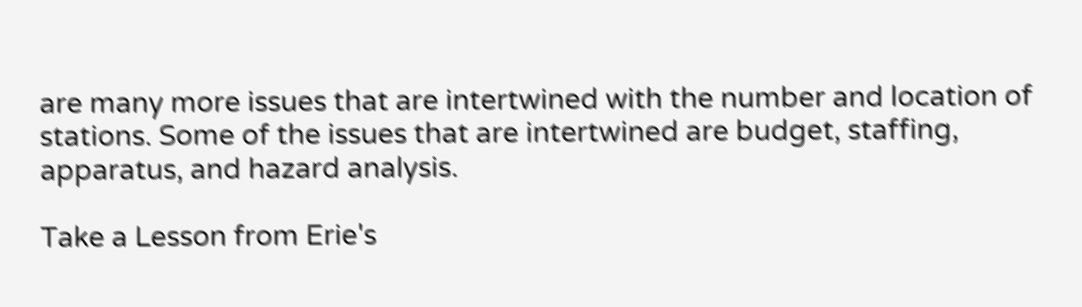are many more issues that are intertwined with the number and location of stations. Some of the issues that are intertwined are budget, staffing, apparatus, and hazard analysis.

Take a Lesson from Erie's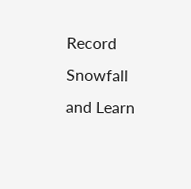Record Snowfall and Learn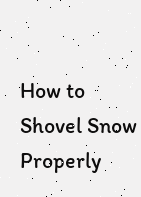How to Shovel Snow Properly